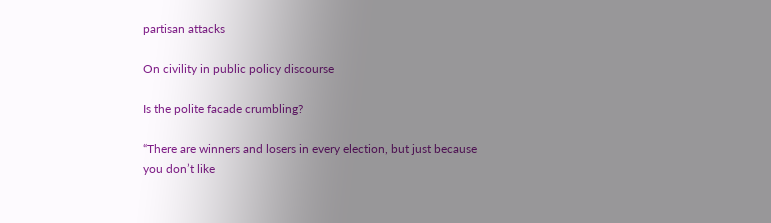partisan attacks

On civility in public policy discourse

Is the polite facade crumbling?

“There are winners and losers in every election, but just because you don’t like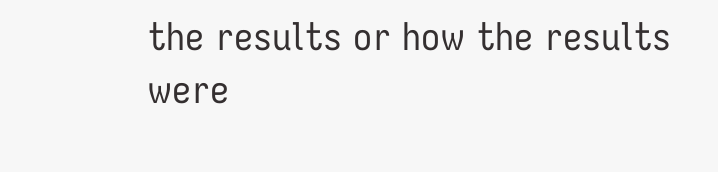the results or how the results were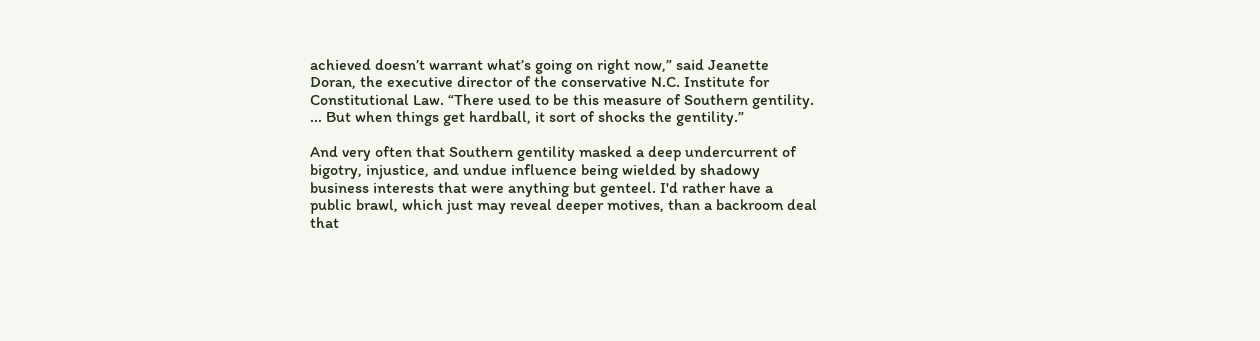achieved doesn’t warrant what’s going on right now,” said Jeanette Doran, the executive director of the conservative N.C. Institute for Constitutional Law. “There used to be this measure of Southern gentility. ... But when things get hardball, it sort of shocks the gentility.”

And very often that Southern gentility masked a deep undercurrent of bigotry, injustice, and undue influence being wielded by shadowy business interests that were anything but genteel. I'd rather have a public brawl, which just may reveal deeper motives, than a backroom deal that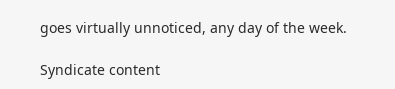goes virtually unnoticed, any day of the week.

Syndicate content